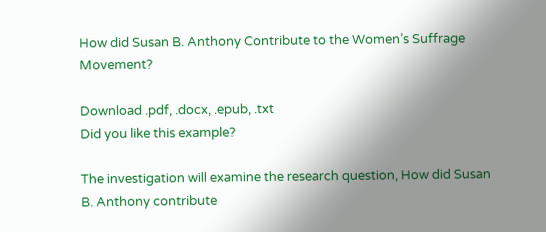How did Susan B. Anthony Contribute to the Women’s Suffrage Movement?

Download .pdf, .docx, .epub, .txt
Did you like this example?

The investigation will examine the research question, How did Susan B. Anthony contribute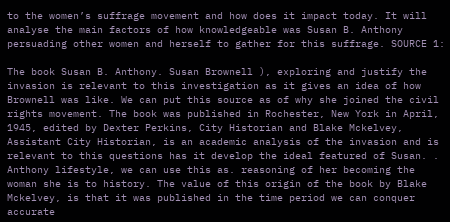to the women’s suffrage movement and how does it impact today. It will analyse the main factors of how knowledgeable was Susan B. Anthony persuading other women and herself to gather for this suffrage. SOURCE 1:

The book Susan B. Anthony. Susan Brownell ), exploring and justify the invasion is relevant to this investigation as it gives an idea of how Brownell was like. We can put this source as of why she joined the civil rights movement. The book was published in Rochester, New York in April, 1945, edited by Dexter Perkins, City Historian and Blake Mckelvey, Assistant City Historian, is an academic analysis of the invasion and is relevant to this questions has it develop the ideal featured of Susan. . Anthony lifestyle, we can use this as. reasoning of her becoming the woman she is to history. The value of this origin of the book by Blake Mckelvey, is that it was published in the time period we can conquer accurate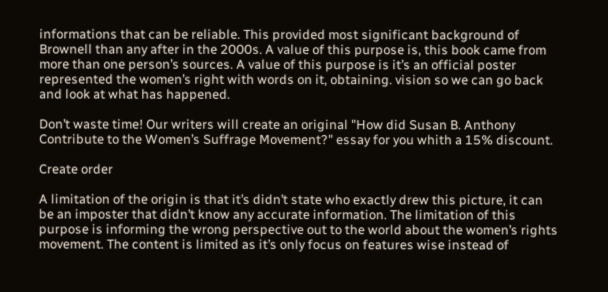informations that can be reliable. This provided most significant background of Brownell than any after in the 2000s. A value of this purpose is, this book came from more than one person’s sources. A value of this purpose is it’s an official poster represented the women’s right with words on it, obtaining. vision so we can go back and look at what has happened.

Don’t waste time! Our writers will create an original "How did Susan B. Anthony Contribute to the Women’s Suffrage Movement?" essay for you whith a 15% discount.

Create order

A limitation of the origin is that it’s didn’t state who exactly drew this picture, it can be an imposter that didn’t know any accurate information. The limitation of this purpose is informing the wrong perspective out to the world about the women’s rights movement. The content is limited as it’s only focus on features wise instead of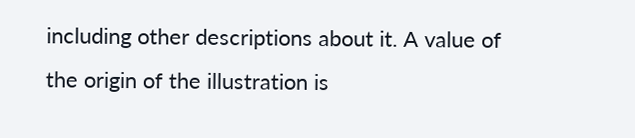including other descriptions about it. A value of the origin of the illustration is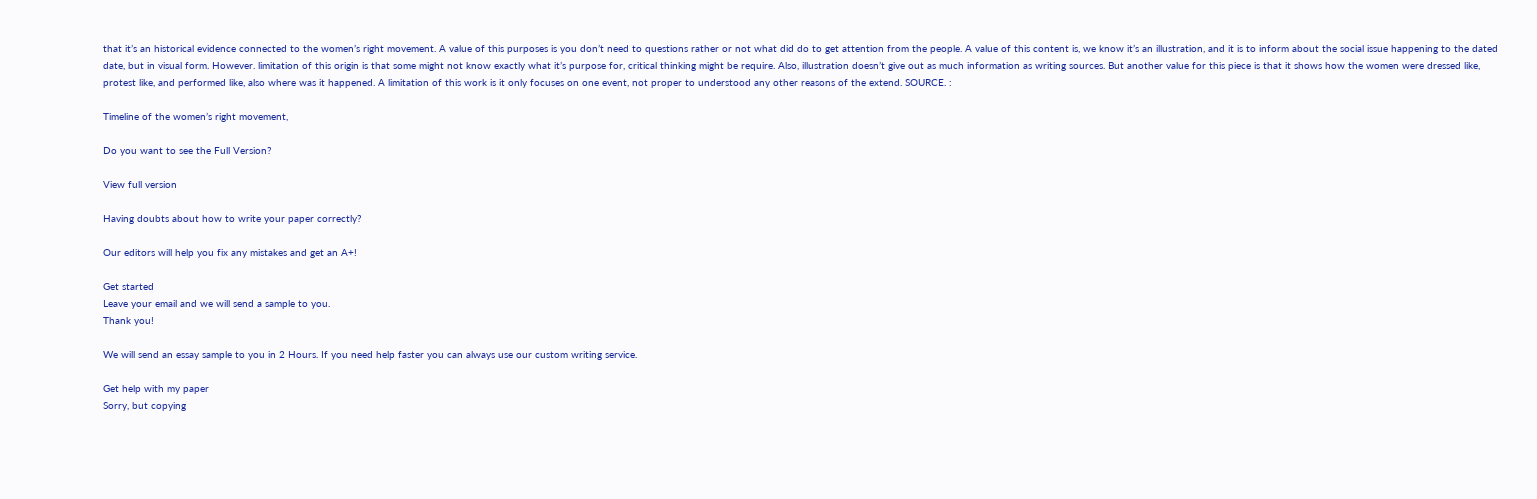that it’s an historical evidence connected to the women’s right movement. A value of this purposes is you don’t need to questions rather or not what did do to get attention from the people. A value of this content is, we know it’s an illustration, and it is to inform about the social issue happening to the dated date, but in visual form. However. limitation of this origin is that some might not know exactly what it’s purpose for, critical thinking might be require. Also, illustration doesn’t give out as much information as writing sources. But another value for this piece is that it shows how the women were dressed like, protest like, and performed like, also where was it happened. A limitation of this work is it only focuses on one event, not proper to understood any other reasons of the extend. SOURCE. :

Timeline of the women’s right movement,

Do you want to see the Full Version?

View full version

Having doubts about how to write your paper correctly?

Our editors will help you fix any mistakes and get an A+!

Get started
Leave your email and we will send a sample to you.
Thank you!

We will send an essay sample to you in 2 Hours. If you need help faster you can always use our custom writing service.

Get help with my paper
Sorry, but copying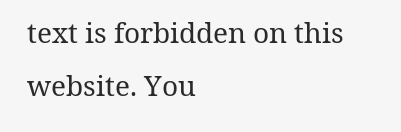text is forbidden on this website. You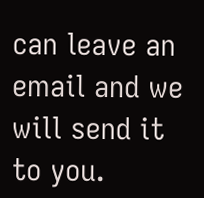can leave an email and we will send it to you.